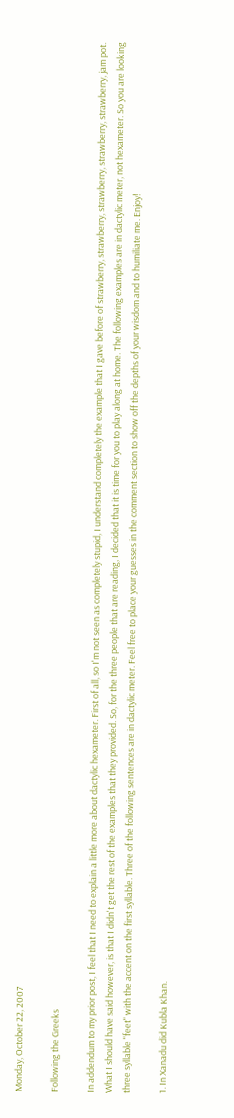Monday, October 22, 2007

Following the Greeks

In addendum to my prior post, I feel that I need to explain a little more about dactylic hexameter. First of all, so I'm not seen as completely stupid, I understand completely the example that I gave before of strawberry, strawberry, strawberry, strawberry, strawberry, jam pot. What I should have said however, is that I didn't get the rest of the examples that they provided. So, for the three people that are reading, I decided that it is time for you to play along at home. The following examples are in dactylic meter, not hexameter. So you are looking three syllable "feet" with the accent on the first syllable. Three of the following sentences are in dactylic meter. Feel free to place your guesses in the comment section to show off the depths of your wisdom and to humiliate me. Enjoy!

1. In Xanadu did Kubla Khan.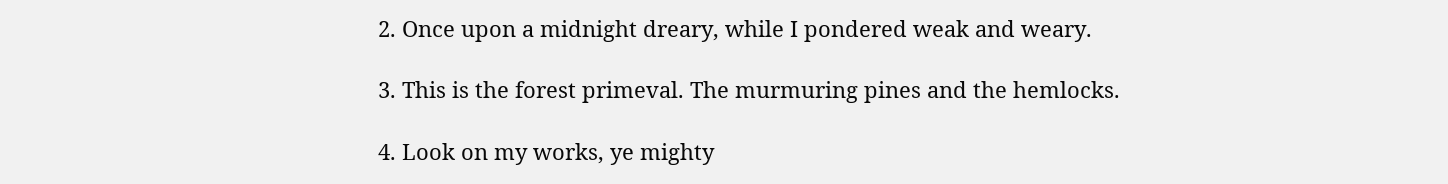2. Once upon a midnight dreary, while I pondered weak and weary.

3. This is the forest primeval. The murmuring pines and the hemlocks.

4. Look on my works, ye mighty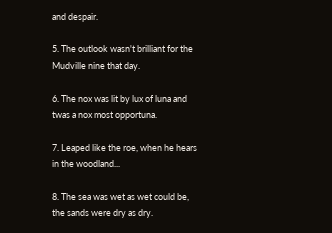and despair.

5. The outlook wasn't brilliant for the Mudville nine that day.

6. The nox was lit by lux of luna and twas a nox most opportuna.

7. Leaped like the roe, when he hears in the woodland...

8. The sea was wet as wet could be, the sands were dry as dry.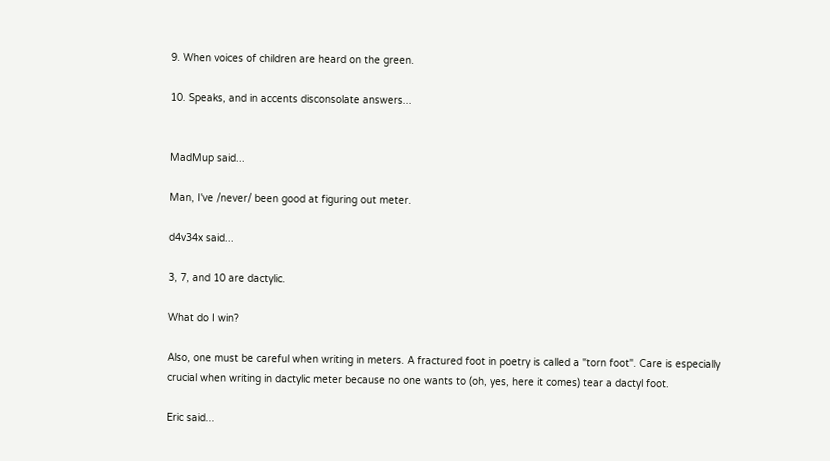9. When voices of children are heard on the green.

10. Speaks, and in accents disconsolate answers...


MadMup said...

Man, I've /never/ been good at figuring out meter.

d4v34x said...

3, 7, and 10 are dactylic.

What do I win?

Also, one must be careful when writing in meters. A fractured foot in poetry is called a "torn foot". Care is especially crucial when writing in dactylic meter because no one wants to (oh, yes, here it comes) tear a dactyl foot.

Eric said...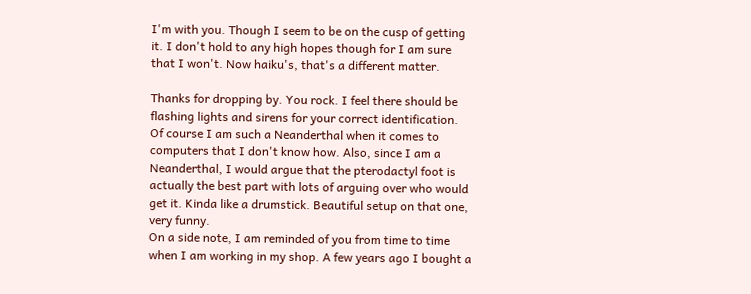I'm with you. Though I seem to be on the cusp of getting it. I don't hold to any high hopes though for I am sure that I won't. Now haiku's, that's a different matter.

Thanks for dropping by. You rock. I feel there should be flashing lights and sirens for your correct identification. Of course I am such a Neanderthal when it comes to computers that I don't know how. Also, since I am a Neanderthal, I would argue that the pterodactyl foot is actually the best part with lots of arguing over who would get it. Kinda like a drumstick. Beautiful setup on that one, very funny.
On a side note, I am reminded of you from time to time when I am working in my shop. A few years ago I bought a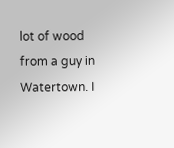lot of wood from a guy in Watertown. I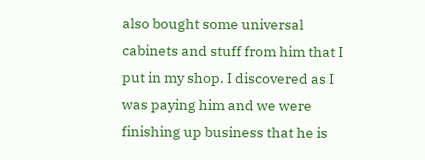also bought some universal cabinets and stuff from him that I put in my shop. I discovered as I was paying him and we were finishing up business that he is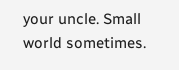your uncle. Small world sometimes.